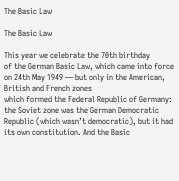The Basic Law

The Basic Law

This year we celebrate the 70th birthday
of the German Basic Law, which came into force on 24th May 1949 — but only in the American, British and French zones
which formed the Federal Republic of Germany: the Soviet zone was the German Democratic
Republic (which wasn’t democratic), but it had its own constitution. And the Basic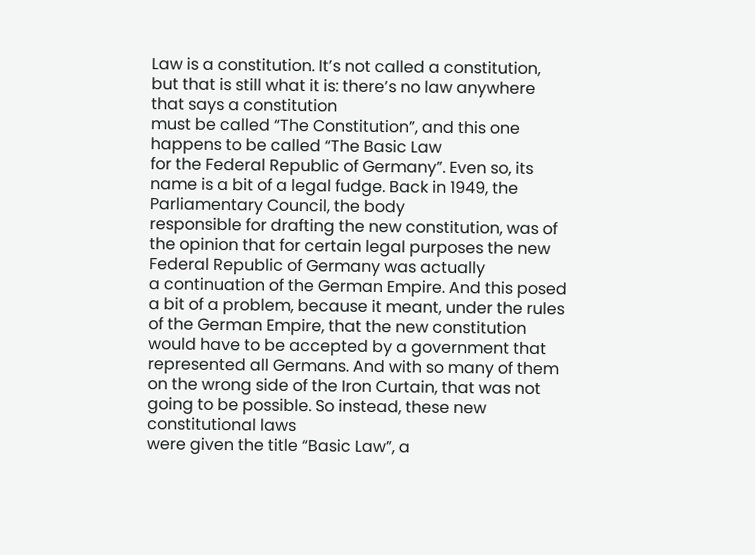Law is a constitution. It’s not called a constitution,
but that is still what it is: there’s no law anywhere that says a constitution
must be called “The Constitution”, and this one happens to be called “The Basic Law
for the Federal Republic of Germany”. Even so, its name is a bit of a legal fudge. Back in 1949, the Parliamentary Council, the body
responsible for drafting the new constitution, was of the opinion that for certain legal purposes the new Federal Republic of Germany was actually
a continuation of the German Empire. And this posed a bit of a problem, because it meant, under the rules
of the German Empire, that the new constitution
would have to be accepted by a government that represented all Germans. And with so many of them
on the wrong side of the Iron Curtain, that was not going to be possible. So instead, these new constitutional laws
were given the title “Basic Law”, a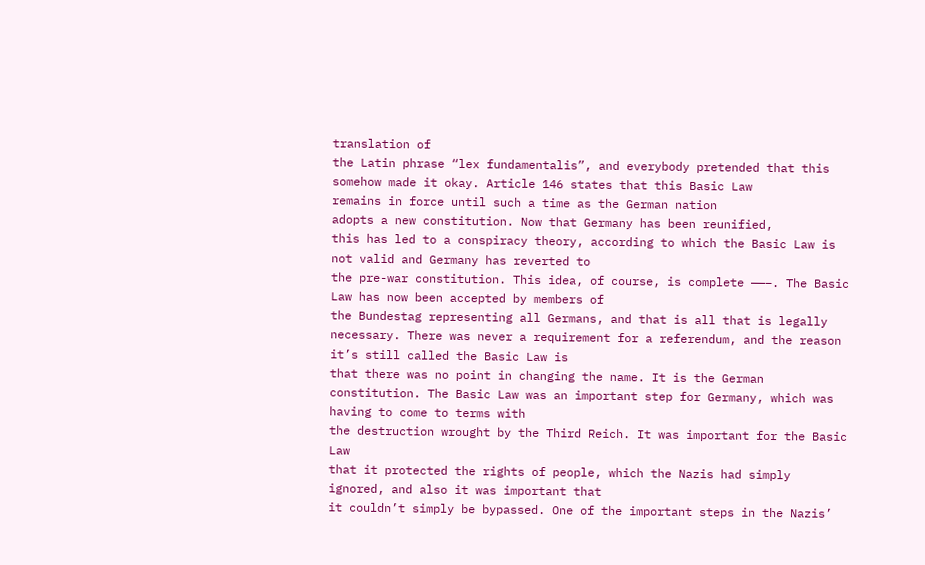translation of
the Latin phrase “lex fundamentalis”, and everybody pretended that this
somehow made it okay. Article 146 states that this Basic Law
remains in force until such a time as the German nation
adopts a new constitution. Now that Germany has been reunified,
this has led to a conspiracy theory, according to which the Basic Law is not valid and Germany has reverted to
the pre-war constitution. This idea, of course, is complete ——–. The Basic Law has now been accepted by members of
the Bundestag representing all Germans, and that is all that is legally necessary. There was never a requirement for a referendum, and the reason it’s still called the Basic Law is
that there was no point in changing the name. It is the German constitution. The Basic Law was an important step for Germany, which was having to come to terms with
the destruction wrought by the Third Reich. It was important for the Basic Law
that it protected the rights of people, which the Nazis had simply ignored, and also it was important that
it couldn’t simply be bypassed. One of the important steps in the Nazis’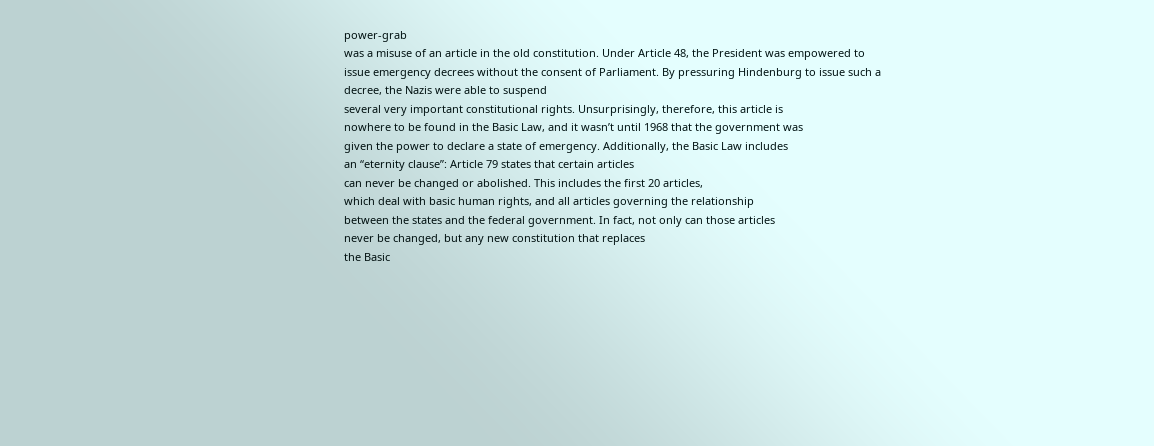power-grab
was a misuse of an article in the old constitution. Under Article 48, the President was empowered to
issue emergency decrees without the consent of Parliament. By pressuring Hindenburg to issue such a decree, the Nazis were able to suspend
several very important constitutional rights. Unsurprisingly, therefore, this article is
nowhere to be found in the Basic Law, and it wasn’t until 1968 that the government was
given the power to declare a state of emergency. Additionally, the Basic Law includes
an “eternity clause”: Article 79 states that certain articles
can never be changed or abolished. This includes the first 20 articles,
which deal with basic human rights, and all articles governing the relationship
between the states and the federal government. In fact, not only can those articles
never be changed, but any new constitution that replaces
the Basic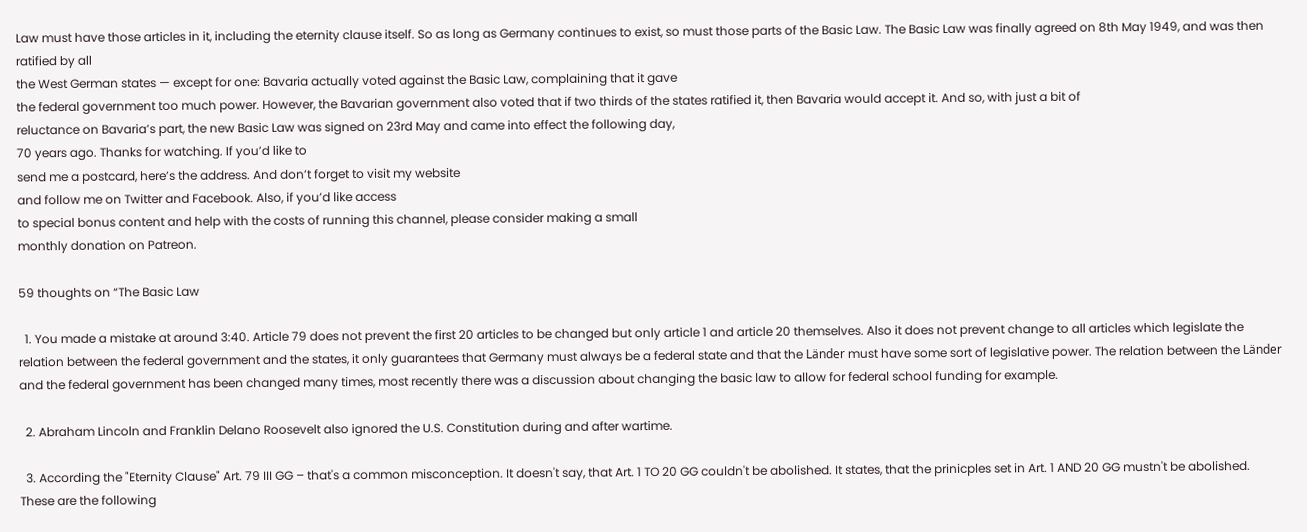Law must have those articles in it, including the eternity clause itself. So as long as Germany continues to exist, so must those parts of the Basic Law. The Basic Law was finally agreed on 8th May 1949, and was then ratified by all
the West German states — except for one: Bavaria actually voted against the Basic Law, complaining that it gave
the federal government too much power. However, the Bavarian government also voted that if two thirds of the states ratified it, then Bavaria would accept it. And so, with just a bit of
reluctance on Bavaria’s part, the new Basic Law was signed on 23rd May and came into effect the following day,
70 years ago. Thanks for watching. If you’d like to
send me a postcard, here’s the address. And don’t forget to visit my website
and follow me on Twitter and Facebook. Also, if you’d like access
to special bonus content and help with the costs of running this channel, please consider making a small
monthly donation on Patreon.

59 thoughts on “The Basic Law

  1. You made a mistake at around 3:40. Article 79 does not prevent the first 20 articles to be changed but only article 1 and article 20 themselves. Also it does not prevent change to all articles which legislate the relation between the federal government and the states, it only guarantees that Germany must always be a federal state and that the Länder must have some sort of legislative power. The relation between the Länder and the federal government has been changed many times, most recently there was a discussion about changing the basic law to allow for federal school funding for example.

  2. Abraham Lincoln and Franklin Delano Roosevelt also ignored the U.S. Constitution during and after wartime.

  3. According the "Eternity Clause" Art. 79 III GG – that's a common misconception. It doesn't say, that Art. 1 TO 20 GG couldn't be abolished. It states, that the prinicples set in Art. 1 AND 20 GG mustn't be abolished. These are the following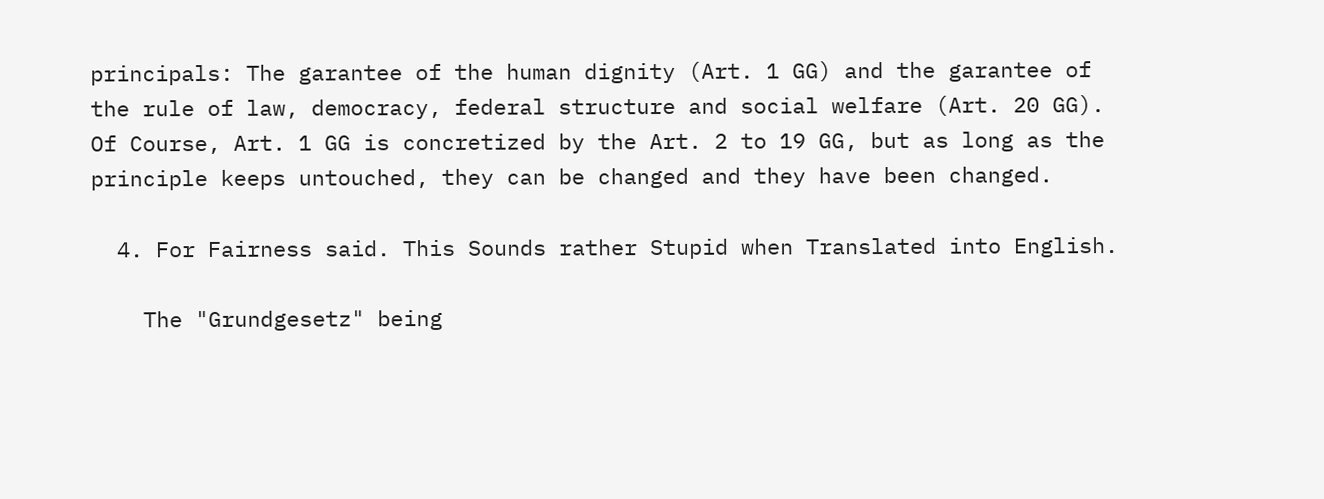principals: The garantee of the human dignity (Art. 1 GG) and the garantee of the rule of law, democracy, federal structure and social welfare (Art. 20 GG). Of Course, Art. 1 GG is concretized by the Art. 2 to 19 GG, but as long as the principle keeps untouched, they can be changed and they have been changed.

  4. For Fairness said. This Sounds rather Stupid when Translated into English.

    The "Grundgesetz" being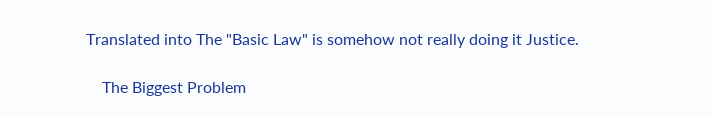Translated into The "Basic Law" is somehow not really doing it Justice.

    The Biggest Problem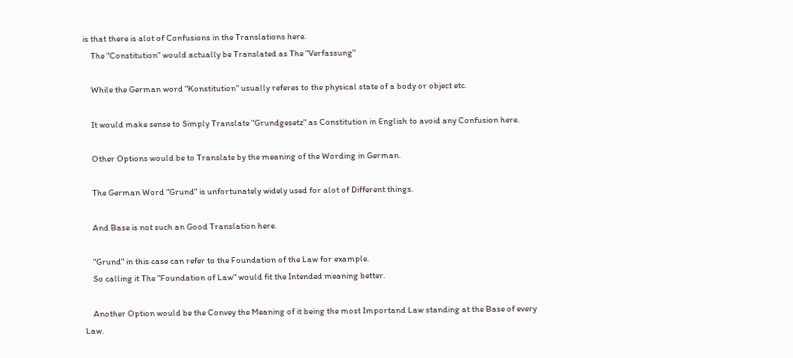is that there is alot of Confusions in the Translations here.
    The "Constitution" would actually be Translated as The "Verfassung"

    While the German word "Konstitution" usually referes to the physical state of a body or object etc.

    It would make sense to Simply Translate "Grundgesetz" as Constitution in English to avoid any Confusion here.

    Other Options would be to Translate by the meaning of the Wording in German.

    The German Word "Grund" is unfortunately widely used for alot of Different things.

    And Base is not such an Good Translation here.

    "Grund" in this case can refer to the Foundation of the Law for example.
    So calling it The "Foundation of Law" would fit the Intended meaning better.

    Another Option would be the Convey the Meaning of it being the most Importand Law standing at the Base of every Law.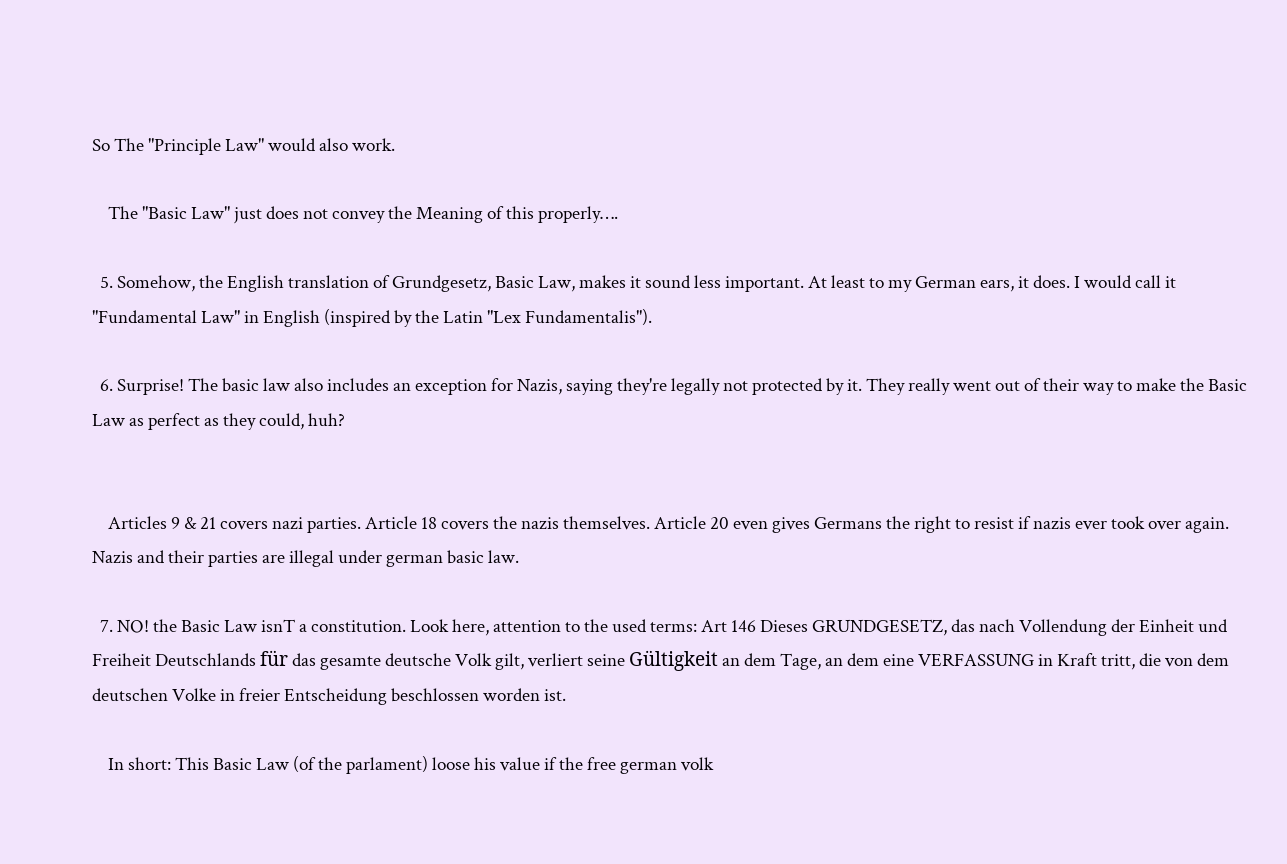So The "Principle Law" would also work.

    The "Basic Law" just does not convey the Meaning of this properly….

  5. Somehow, the English translation of Grundgesetz, Basic Law, makes it sound less important. At least to my German ears, it does. I would call it "Fundamental Law" in English (inspired by the Latin "Lex Fundamentalis").

  6. Surprise! The basic law also includes an exception for Nazis, saying they're legally not protected by it. They really went out of their way to make the Basic Law as perfect as they could, huh?


    Articles 9 & 21 covers nazi parties. Article 18 covers the nazis themselves. Article 20 even gives Germans the right to resist if nazis ever took over again. Nazis and their parties are illegal under german basic law.

  7. NO! the Basic Law isnT a constitution. Look here, attention to the used terms: Art 146 Dieses GRUNDGESETZ, das nach Vollendung der Einheit und Freiheit Deutschlands für das gesamte deutsche Volk gilt, verliert seine Gültigkeit an dem Tage, an dem eine VERFASSUNG in Kraft tritt, die von dem deutschen Volke in freier Entscheidung beschlossen worden ist.

    In short: This Basic Law (of the parlament) loose his value if the free german volk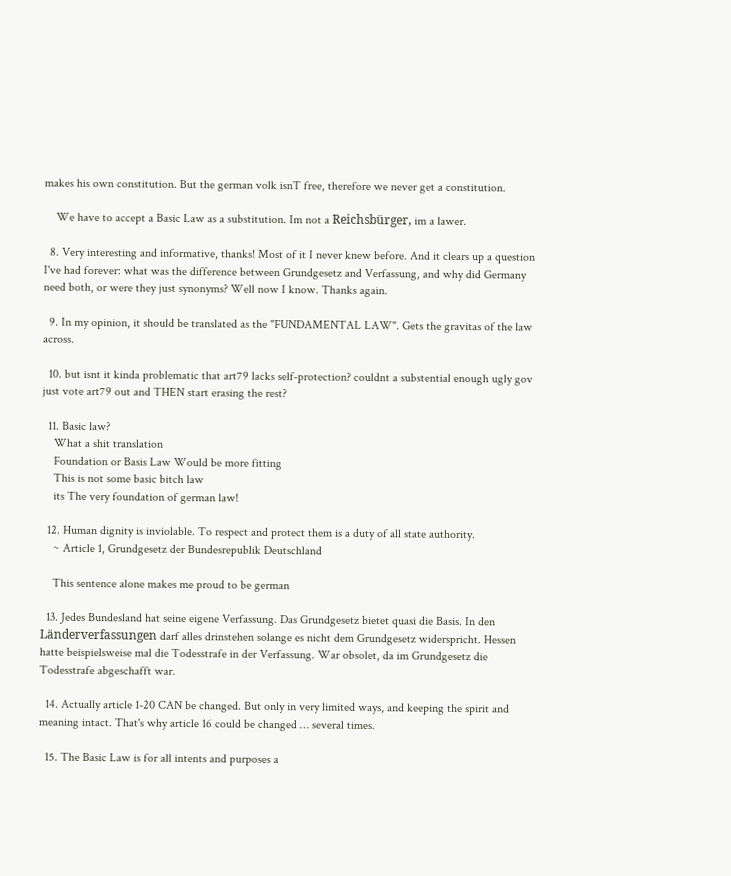makes his own constitution. But the german volk isnT free, therefore we never get a constitution.

    We have to accept a Basic Law as a substitution. Im not a Reichsbürger, im a lawer.

  8. Very interesting and informative, thanks! Most of it I never knew before. And it clears up a question I've had forever: what was the difference between Grundgesetz and Verfassung, and why did Germany need both, or were they just synonyms? Well now I know. Thanks again.

  9. In my opinion, it should be translated as the "FUNDAMENTAL LAW". Gets the gravitas of the law across.

  10. but isnt it kinda problematic that art79 lacks self-protection? couldnt a substential enough ugly gov just vote art79 out and THEN start erasing the rest?

  11. Basic law?
    What a shit translation
    Foundation or Basis Law Would be more fitting
    This is not some basic bitch law
    its The very foundation of german law!

  12. Human dignity is inviolable. To respect and protect them is a duty of all state authority.
    ~ Article 1, Grundgesetz der Bundesrepublik Deutschland

    This sentence alone makes me proud to be german

  13. Jedes Bundesland hat seine eigene Verfassung. Das Grundgesetz bietet quasi die Basis. In den Länderverfassungen darf alles drinstehen solange es nicht dem Grundgesetz widerspricht. Hessen hatte beispielsweise mal die Todesstrafe in der Verfassung. War obsolet, da im Grundgesetz die Todesstrafe abgeschafft war.

  14. Actually article 1-20 CAN be changed. But only in very limited ways, and keeping the spirit and meaning intact. That's why article 16 could be changed … several times.

  15. The Basic Law is for all intents and purposes a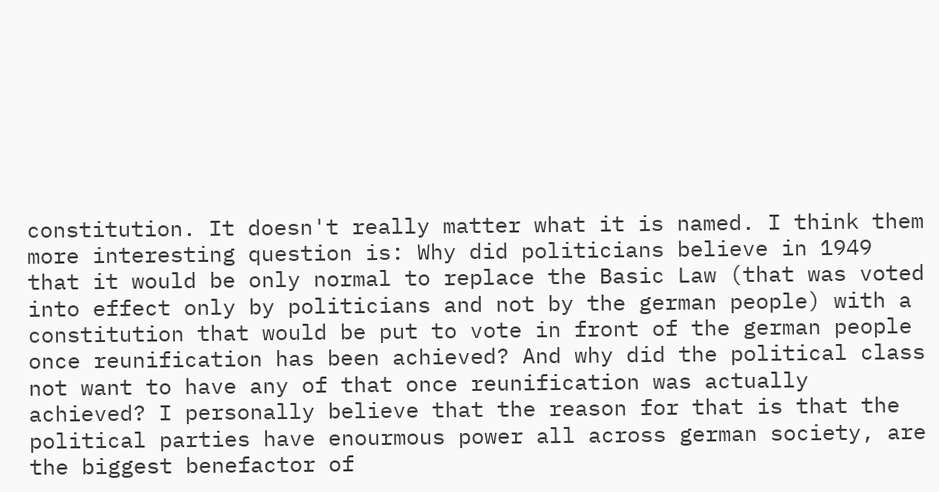constitution. It doesn't really matter what it is named. I think them more interesting question is: Why did politicians believe in 1949 that it would be only normal to replace the Basic Law (that was voted into effect only by politicians and not by the german people) with a constitution that would be put to vote in front of the german people once reunification has been achieved? And why did the political class not want to have any of that once reunification was actually achieved? I personally believe that the reason for that is that the political parties have enourmous power all across german society, are the biggest benefactor of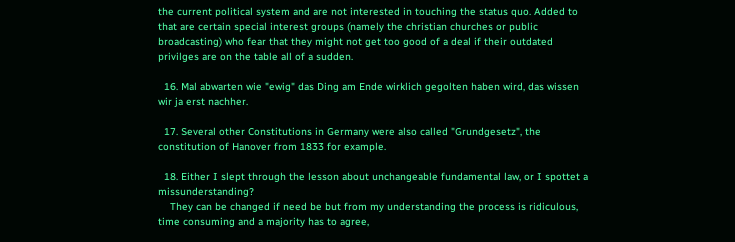the current political system and are not interested in touching the status quo. Added to that are certain special interest groups (namely the christian churches or public broadcasting) who fear that they might not get too good of a deal if their outdated privilges are on the table all of a sudden.

  16. Mal abwarten wie "ewig" das Ding am Ende wirklich gegolten haben wird, das wissen wir ja erst nachher.

  17. Several other Constitutions in Germany were also called "Grundgesetz", the constitution of Hanover from 1833 for example.

  18. Either I slept through the lesson about unchangeable fundamental law, or I spottet a missunderstanding?
    They can be changed if need be but from my understanding the process is ridiculous, time consuming and a majority has to agree,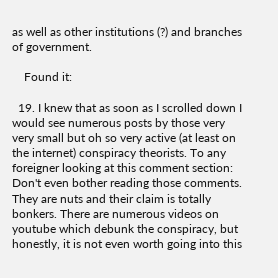as well as other institutions (?) and branches of government.

    Found it:

  19. I knew that as soon as I scrolled down I would see numerous posts by those very very small but oh so very active (at least on the internet) conspiracy theorists. To any foreigner looking at this comment section: Don't even bother reading those comments. They are nuts and their claim is totally bonkers. There are numerous videos on youtube which debunk the conspiracy, but honestly, it is not even worth going into this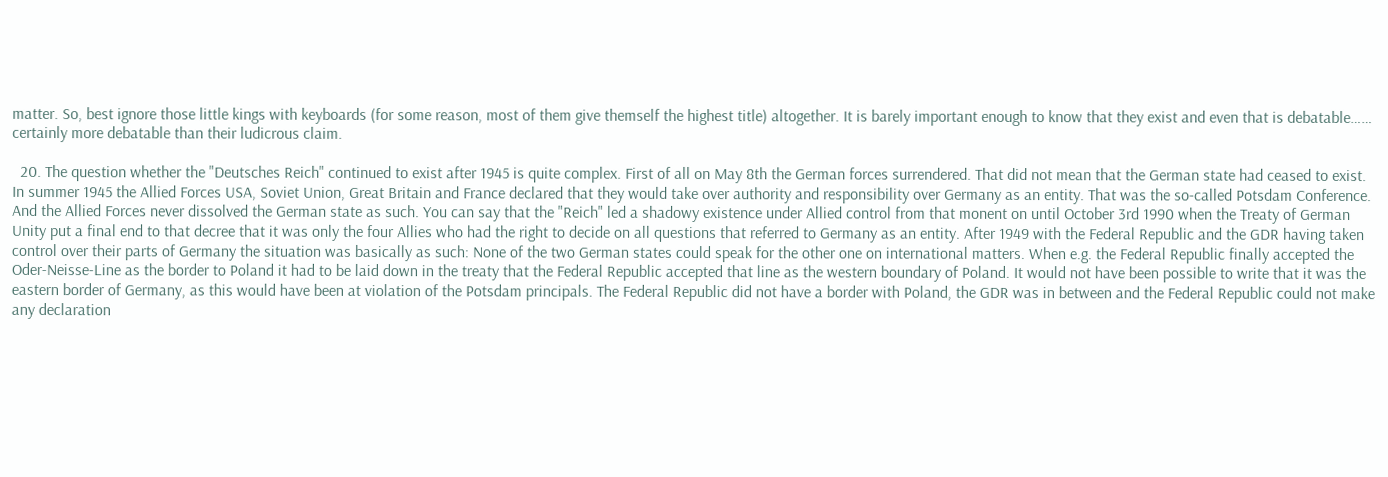matter. So, best ignore those little kings with keyboards (for some reason, most of them give themself the highest title) altogether. It is barely important enough to know that they exist and even that is debatable…… certainly more debatable than their ludicrous claim.

  20. The question whether the "Deutsches Reich" continued to exist after 1945 is quite complex. First of all on May 8th the German forces surrendered. That did not mean that the German state had ceased to exist. In summer 1945 the Allied Forces USA, Soviet Union, Great Britain and France declared that they would take over authority and responsibility over Germany as an entity. That was the so-called Potsdam Conference. And the Allied Forces never dissolved the German state as such. You can say that the "Reich" led a shadowy existence under Allied control from that monent on until October 3rd 1990 when the Treaty of German Unity put a final end to that decree that it was only the four Allies who had the right to decide on all questions that referred to Germany as an entity. After 1949 with the Federal Republic and the GDR having taken control over their parts of Germany the situation was basically as such: None of the two German states could speak for the other one on international matters. When e.g. the Federal Republic finally accepted the Oder-Neisse-Line as the border to Poland it had to be laid down in the treaty that the Federal Republic accepted that line as the western boundary of Poland. It would not have been possible to write that it was the eastern border of Germany, as this would have been at violation of the Potsdam principals. The Federal Republic did not have a border with Poland, the GDR was in between and the Federal Republic could not make any declaration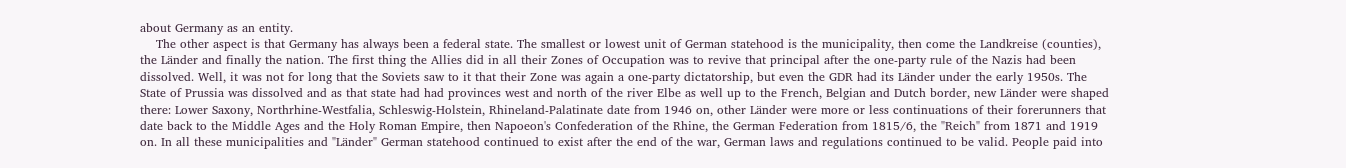about Germany as an entity.
    The other aspect is that Germany has always been a federal state. The smallest or lowest unit of German statehood is the municipality, then come the Landkreise (counties), the Länder and finally the nation. The first thing the Allies did in all their Zones of Occupation was to revive that principal after the one-party rule of the Nazis had been dissolved. Well, it was not for long that the Soviets saw to it that their Zone was again a one-party dictatorship, but even the GDR had its Länder under the early 1950s. The State of Prussia was dissolved and as that state had had provinces west and north of the river Elbe as well up to the French, Belgian and Dutch border, new Länder were shaped there: Lower Saxony, Northrhine-Westfalia, Schleswig-Holstein, Rhineland-Palatinate date from 1946 on, other Länder were more or less continuations of their forerunners that date back to the Middle Ages and the Holy Roman Empire, then Napoeon's Confederation of the Rhine, the German Federation from 1815/6, the "Reich" from 1871 and 1919 on. In all these municipalities and "Länder" German statehood continued to exist after the end of the war, German laws and regulations continued to be valid. People paid into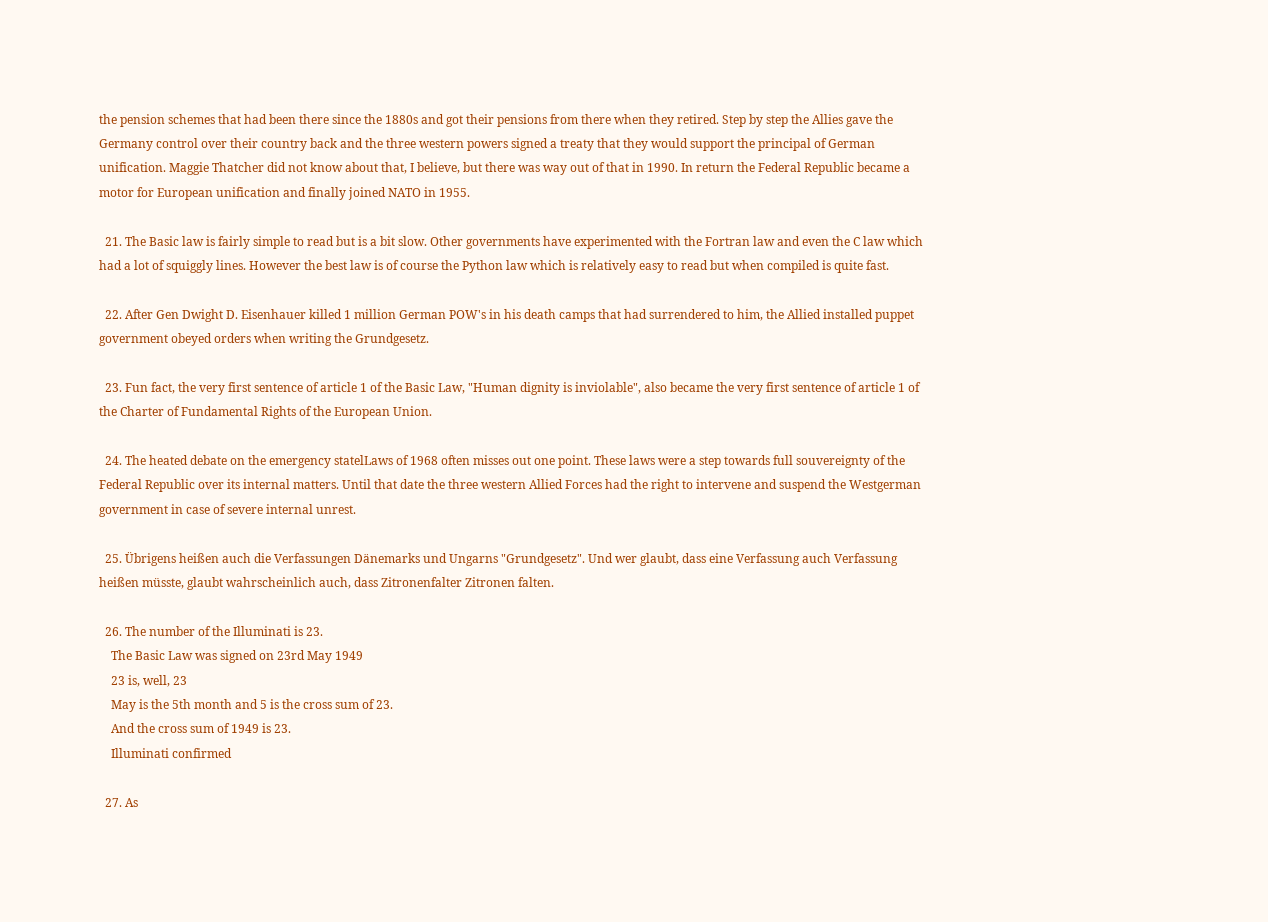the pension schemes that had been there since the 1880s and got their pensions from there when they retired. Step by step the Allies gave the Germany control over their country back and the three western powers signed a treaty that they would support the principal of German unification. Maggie Thatcher did not know about that, I believe, but there was way out of that in 1990. In return the Federal Republic became a motor for European unification and finally joined NATO in 1955.

  21. The Basic law is fairly simple to read but is a bit slow. Other governments have experimented with the Fortran law and even the C law which had a lot of squiggly lines. However the best law is of course the Python law which is relatively easy to read but when compiled is quite fast.

  22. After Gen Dwight D. Eisenhauer killed 1 million German POW's in his death camps that had surrendered to him, the Allied installed puppet government obeyed orders when writing the Grundgesetz.

  23. Fun fact, the very first sentence of article 1 of the Basic Law, "Human dignity is inviolable", also became the very first sentence of article 1 of the Charter of Fundamental Rights of the European Union.

  24. The heated debate on the emergency statelLaws of 1968 often misses out one point. These laws were a step towards full souvereignty of the Federal Republic over its internal matters. Until that date the three western Allied Forces had the right to intervene and suspend the Westgerman government in case of severe internal unrest.

  25. Übrigens heißen auch die Verfassungen Dänemarks und Ungarns "Grundgesetz". Und wer glaubt, dass eine Verfassung auch Verfassung heißen müsste, glaubt wahrscheinlich auch, dass Zitronenfalter Zitronen falten.

  26. The number of the Illuminati is 23.
    The Basic Law was signed on 23rd May 1949
    23 is, well, 23
    May is the 5th month and 5 is the cross sum of 23.
    And the cross sum of 1949 is 23.
    Illuminati confirmed

  27. As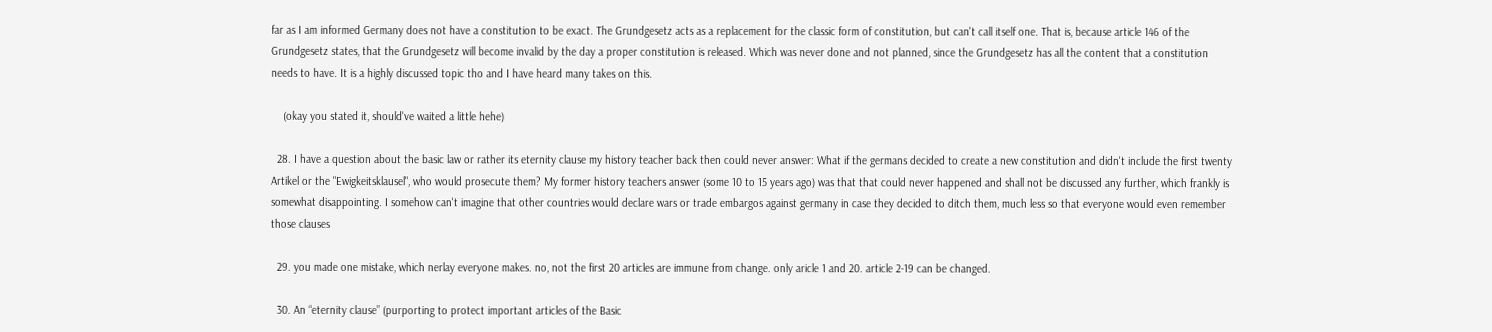far as I am informed Germany does not have a constitution to be exact. The Grundgesetz acts as a replacement for the classic form of constitution, but can't call itself one. That is, because article 146 of the Grundgesetz states, that the Grundgesetz will become invalid by the day a proper constitution is released. Which was never done and not planned, since the Grundgesetz has all the content that a constitution needs to have. It is a highly discussed topic tho and I have heard many takes on this.

    (okay you stated it, should've waited a little hehe)

  28. I have a question about the basic law or rather its eternity clause my history teacher back then could never answer: What if the germans decided to create a new constitution and didn't include the first twenty Artikel or the "Ewigkeitsklausel", who would prosecute them? My former history teachers answer (some 10 to 15 years ago) was that that could never happened and shall not be discussed any further, which frankly is somewhat disappointing. I somehow can't imagine that other countries would declare wars or trade embargos against germany in case they decided to ditch them, much less so that everyone would even remember those clauses

  29. you made one mistake, which nerlay everyone makes. no, not the first 20 articles are immune from change. only aricle 1 and 20. article 2-19 can be changed.

  30. An “eternity clause” (purporting to protect important articles of the Basic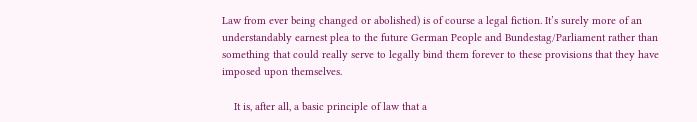Law from ever being changed or abolished) is of course a legal fiction. It’s surely more of an understandably earnest plea to the future German People and Bundestag/Parliament rather than something that could really serve to legally bind them forever to these provisions that they have imposed upon themselves.

    It is, after all, a basic principle of law that a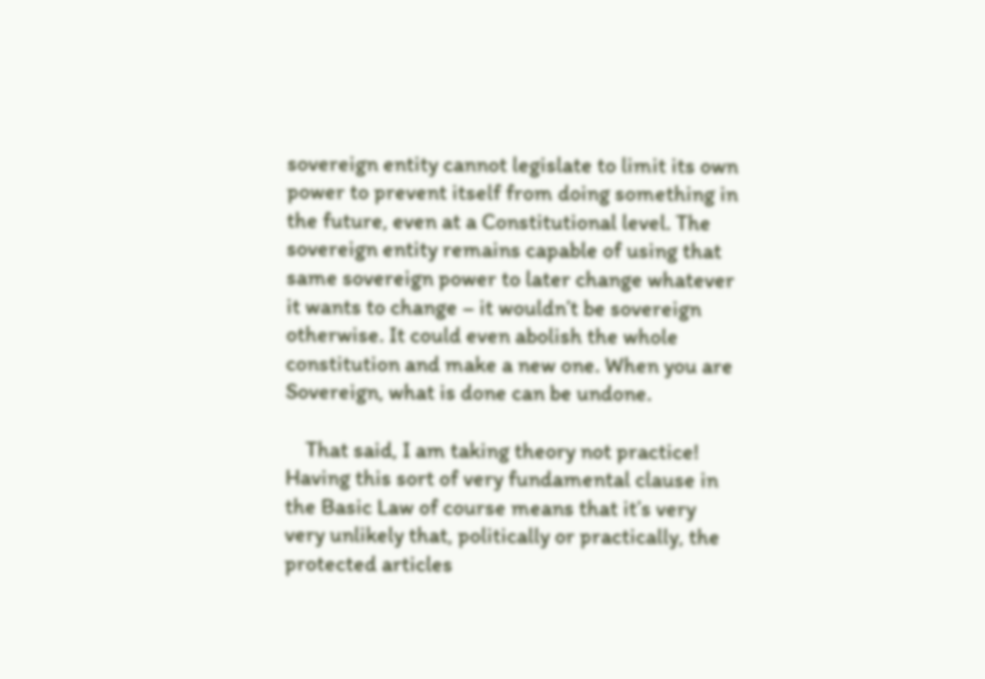sovereign entity cannot legislate to limit its own power to prevent itself from doing something in the future, even at a Constitutional level. The sovereign entity remains capable of using that same sovereign power to later change whatever it wants to change – it wouldn’t be sovereign otherwise. It could even abolish the whole constitution and make a new one. When you are Sovereign, what is done can be undone.

    That said, I am taking theory not practice! Having this sort of very fundamental clause in the Basic Law of course means that it’s very very unlikely that, politically or practically, the protected articles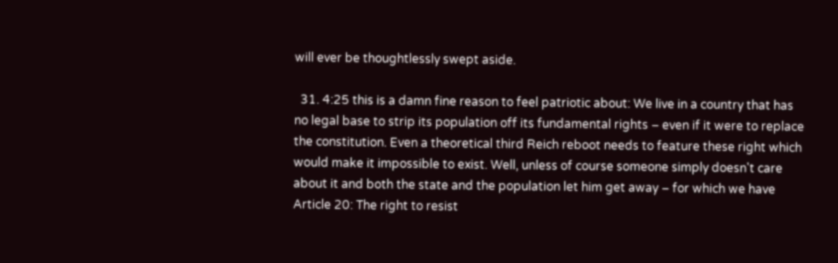will ever be thoughtlessly swept aside.

  31. 4:25 this is a damn fine reason to feel patriotic about: We live in a country that has no legal base to strip its population off its fundamental rights – even if it were to replace the constitution. Even a theoretical third Reich reboot needs to feature these right which would make it impossible to exist. Well, unless of course someone simply doesn't care about it and both the state and the population let him get away – for which we have Article 20: The right to resist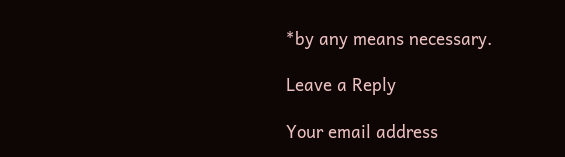*by any means necessary.

Leave a Reply

Your email address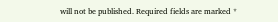will not be published. Required fields are marked *